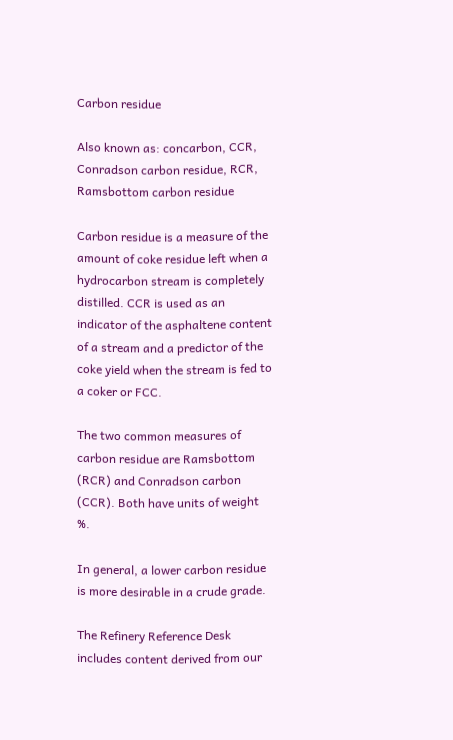Carbon residue

Also known as: concarbon, CCR, Conradson carbon residue, RCR, Ramsbottom carbon residue

Carbon residue is a measure of the amount of coke residue left when a hydrocarbon stream is completely distilled. CCR is used as an indicator of the asphaltene content of a stream and a predictor of the coke yield when the stream is fed to a coker or FCC.

The two common measures of carbon residue are Ramsbottom (RCR) and Conradson carbon (CCR). Both have units of weight %.

In general, a lower carbon residue is more desirable in a crude grade.

The Refinery Reference Desk includes content derived from our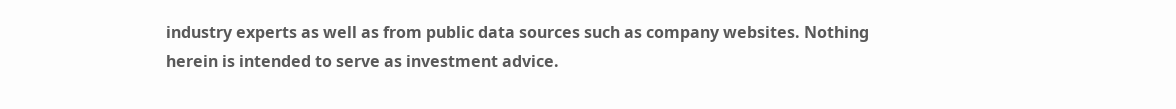industry experts as well as from public data sources such as company websites. Nothing herein is intended to serve as investment advice.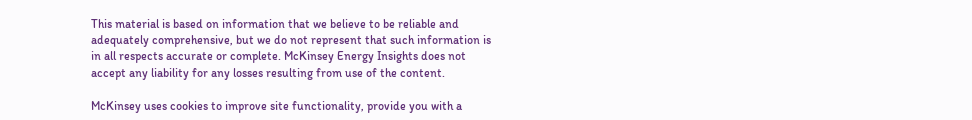This material is based on information that we believe to be reliable and adequately comprehensive, but we do not represent that such information is in all respects accurate or complete. McKinsey Energy Insights does not accept any liability for any losses resulting from use of the content.

McKinsey uses cookies to improve site functionality, provide you with a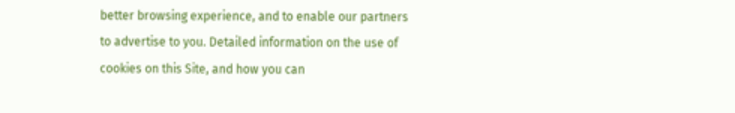better browsing experience, and to enable our partners to advertise to you. Detailed information on the use of cookies on this Site, and how you can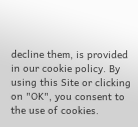decline them, is provided in our cookie policy. By using this Site or clicking on "OK", you consent to the use of cookies.